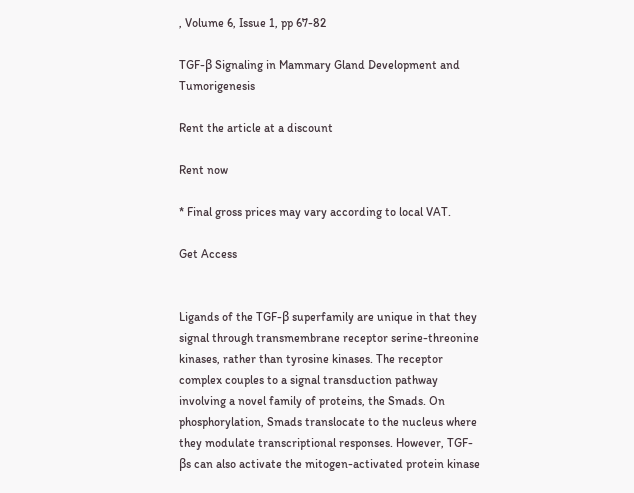, Volume 6, Issue 1, pp 67-82

TGF-β Signaling in Mammary Gland Development and Tumorigenesis

Rent the article at a discount

Rent now

* Final gross prices may vary according to local VAT.

Get Access


Ligands of the TGF-β superfamily are unique in that they signal through transmembrane receptor serine-threonine kinases, rather than tyrosine kinases. The receptor complex couples to a signal transduction pathway involving a novel family of proteins, the Smads. On phosphorylation, Smads translocate to the nucleus where they modulate transcriptional responses. However, TGF-βs can also activate the mitogen-activated protein kinase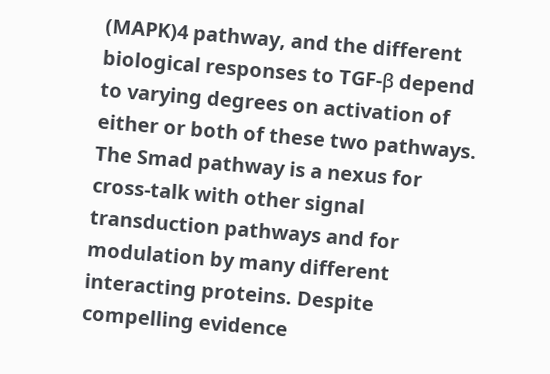(MAPK)4 pathway, and the different biological responses to TGF-β depend to varying degrees on activation of either or both of these two pathways. The Smad pathway is a nexus for cross-talk with other signal transduction pathways and for modulation by many different interacting proteins. Despite compelling evidence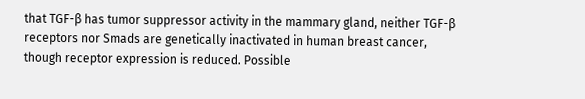that TGF-β has tumor suppressor activity in the mammary gland, neither TGF-β receptors nor Smads are genetically inactivated in human breast cancer, though receptor expression is reduced. Possible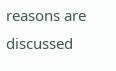reasons are discussed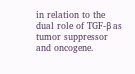in relation to the dual role of TGF-β as tumor suppressor and oncogene.